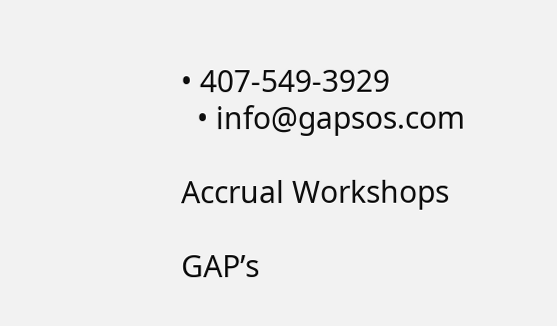• 407-549-3929
  • info@gapsos.com

Accrual Workshops

GAP’s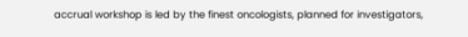accrual workshop is led by the finest oncologists, planned for investigators,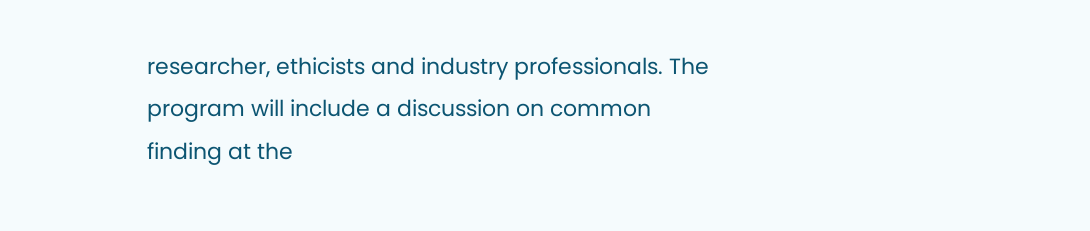researcher, ethicists and industry professionals. The program will include a discussion on common finding at the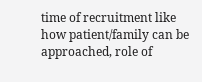time of recruitment like how patient/family can be approached, role of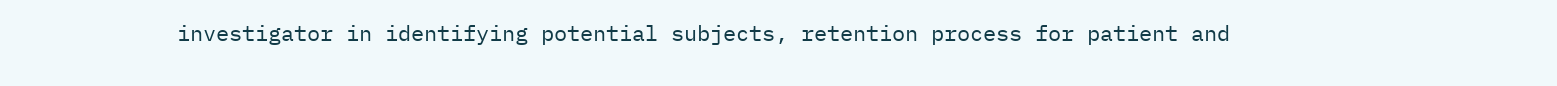investigator in identifying potential subjects, retention process for patient and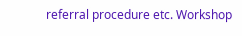referral procedure etc. Workshop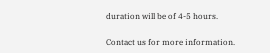duration will be of 4-5 hours.

Contact us for more information.